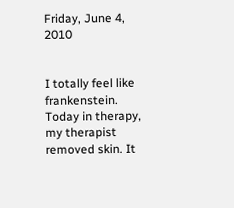Friday, June 4, 2010


I totally feel like frankenstein. Today in therapy, my therapist removed skin. It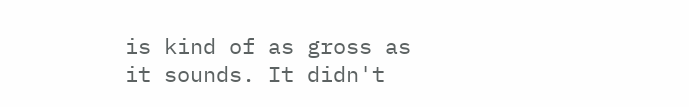is kind of as gross as it sounds. It didn't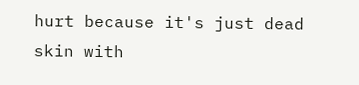hurt because it's just dead skin with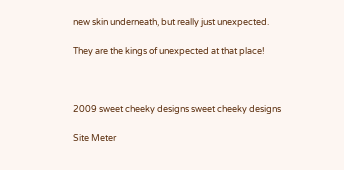new skin underneath, but really just unexpected.

They are the kings of unexpected at that place!



2009 sweet cheeky designs sweet cheeky designs

Site Meter